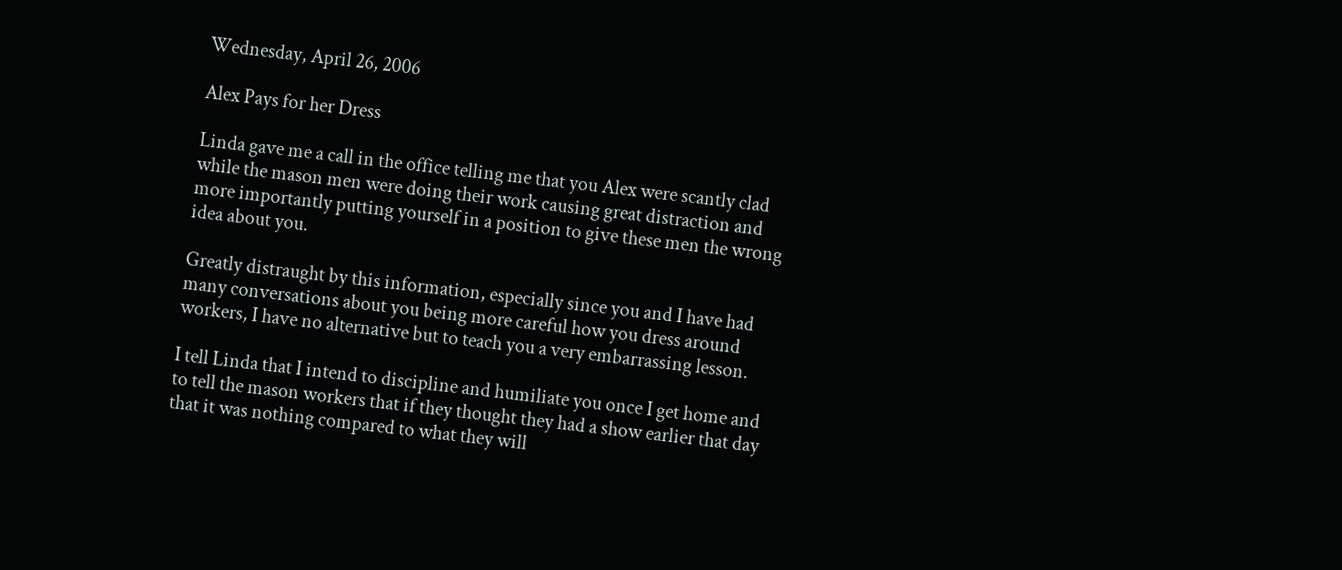Wednesday, April 26, 2006

Alex Pays for her Dress

Linda gave me a call in the office telling me that you Alex were scantly clad while the mason men were doing their work causing great distraction and more importantly putting yourself in a position to give these men the wrong idea about you.

Greatly distraught by this information, especially since you and I have had many conversations about you being more careful how you dress around workers, I have no alternative but to teach you a very embarrassing lesson.

I tell Linda that I intend to discipline and humiliate you once I get home and to tell the mason workers that if they thought they had a show earlier that day that it was nothing compared to what they will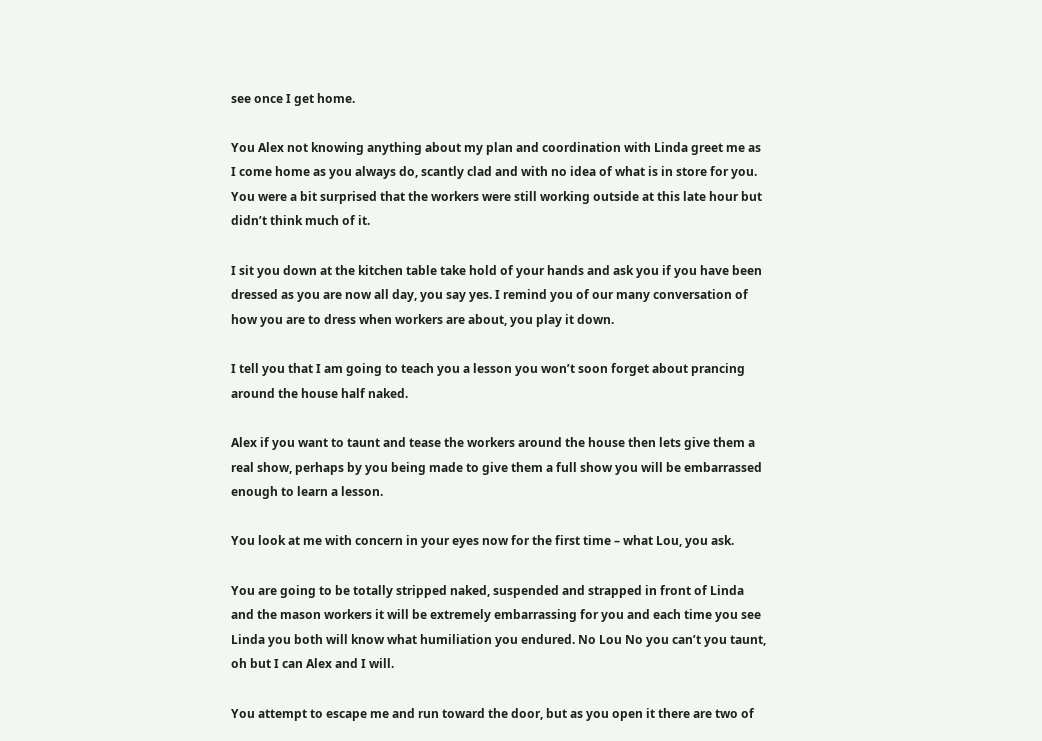see once I get home.

You Alex not knowing anything about my plan and coordination with Linda greet me as I come home as you always do, scantly clad and with no idea of what is in store for you. You were a bit surprised that the workers were still working outside at this late hour but didn’t think much of it.

I sit you down at the kitchen table take hold of your hands and ask you if you have been dressed as you are now all day, you say yes. I remind you of our many conversation of how you are to dress when workers are about, you play it down.

I tell you that I am going to teach you a lesson you won’t soon forget about prancing around the house half naked.

Alex if you want to taunt and tease the workers around the house then lets give them a real show, perhaps by you being made to give them a full show you will be embarrassed enough to learn a lesson.

You look at me with concern in your eyes now for the first time – what Lou, you ask.

You are going to be totally stripped naked, suspended and strapped in front of Linda and the mason workers it will be extremely embarrassing for you and each time you see Linda you both will know what humiliation you endured. No Lou No you can’t you taunt, oh but I can Alex and I will.

You attempt to escape me and run toward the door, but as you open it there are two of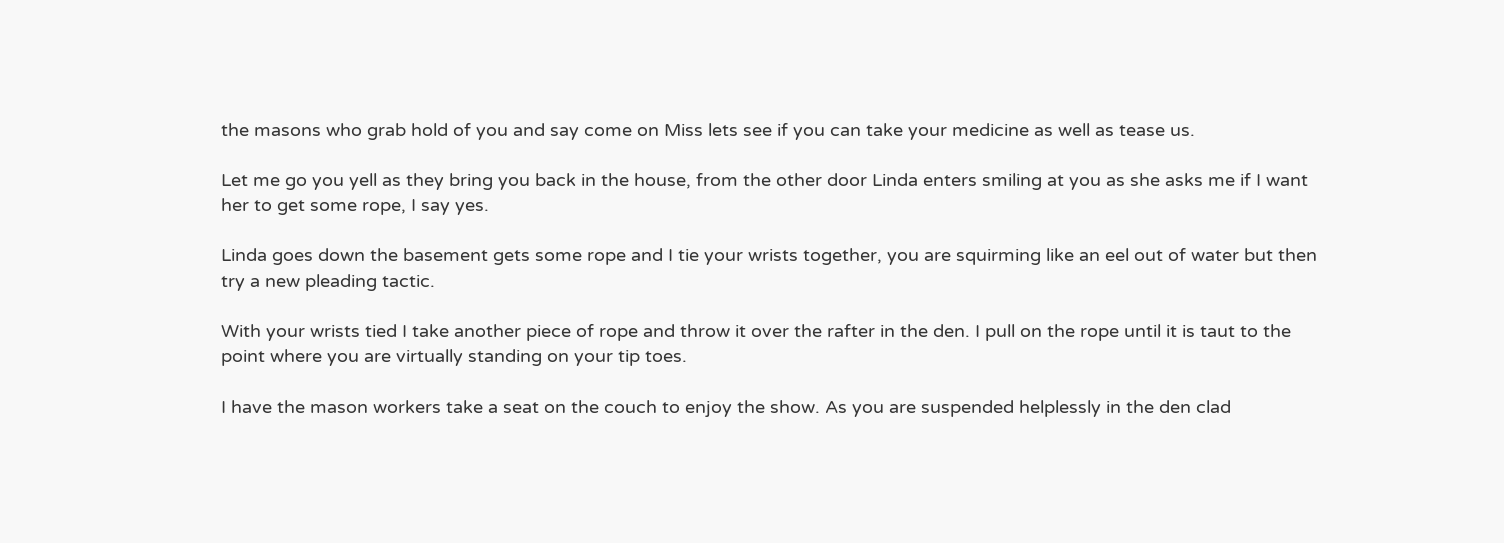the masons who grab hold of you and say come on Miss lets see if you can take your medicine as well as tease us.

Let me go you yell as they bring you back in the house, from the other door Linda enters smiling at you as she asks me if I want her to get some rope, I say yes.

Linda goes down the basement gets some rope and I tie your wrists together, you are squirming like an eel out of water but then try a new pleading tactic.

With your wrists tied I take another piece of rope and throw it over the rafter in the den. I pull on the rope until it is taut to the point where you are virtually standing on your tip toes.

I have the mason workers take a seat on the couch to enjoy the show. As you are suspended helplessly in the den clad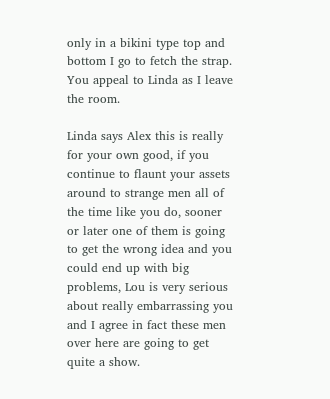only in a bikini type top and bottom I go to fetch the strap. You appeal to Linda as I leave the room.

Linda says Alex this is really for your own good, if you continue to flaunt your assets around to strange men all of the time like you do, sooner or later one of them is going to get the wrong idea and you could end up with big problems, Lou is very serious about really embarrassing you and I agree in fact these men over here are going to get quite a show.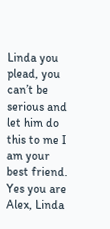Linda you plead, you can’t be serious and let him do this to me I am your best friend. Yes you are Alex, Linda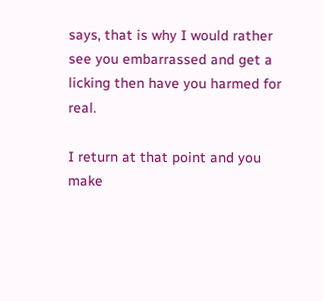says, that is why I would rather see you embarrassed and get a licking then have you harmed for real.

I return at that point and you make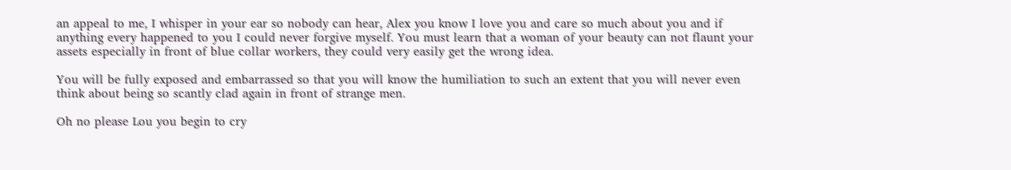an appeal to me, I whisper in your ear so nobody can hear, Alex you know I love you and care so much about you and if anything every happened to you I could never forgive myself. You must learn that a woman of your beauty can not flaunt your assets especially in front of blue collar workers, they could very easily get the wrong idea.

You will be fully exposed and embarrassed so that you will know the humiliation to such an extent that you will never even think about being so scantly clad again in front of strange men.

Oh no please Lou you begin to cry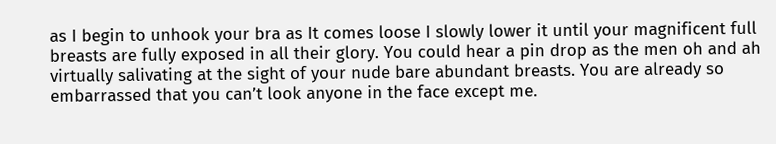as I begin to unhook your bra as It comes loose I slowly lower it until your magnificent full breasts are fully exposed in all their glory. You could hear a pin drop as the men oh and ah virtually salivating at the sight of your nude bare abundant breasts. You are already so embarrassed that you can’t look anyone in the face except me.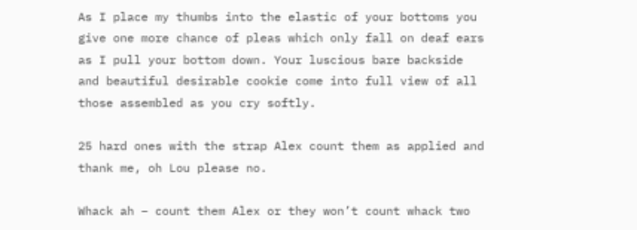As I place my thumbs into the elastic of your bottoms you give one more chance of pleas which only fall on deaf ears as I pull your bottom down. Your luscious bare backside and beautiful desirable cookie come into full view of all those assembled as you cry softly.

25 hard ones with the strap Alex count them as applied and thank me, oh Lou please no.

Whack ah – count them Alex or they won’t count whack two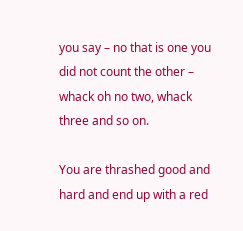you say – no that is one you did not count the other – whack oh no two, whack three and so on.

You are thrashed good and hard and end up with a red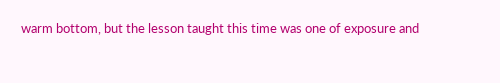warm bottom, but the lesson taught this time was one of exposure and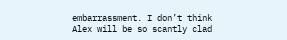embarrassment. I don’t think Alex will be so scantly clad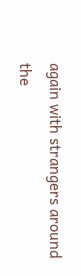again with strangers around the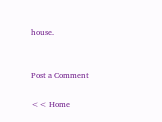house.


Post a Comment

<< Home